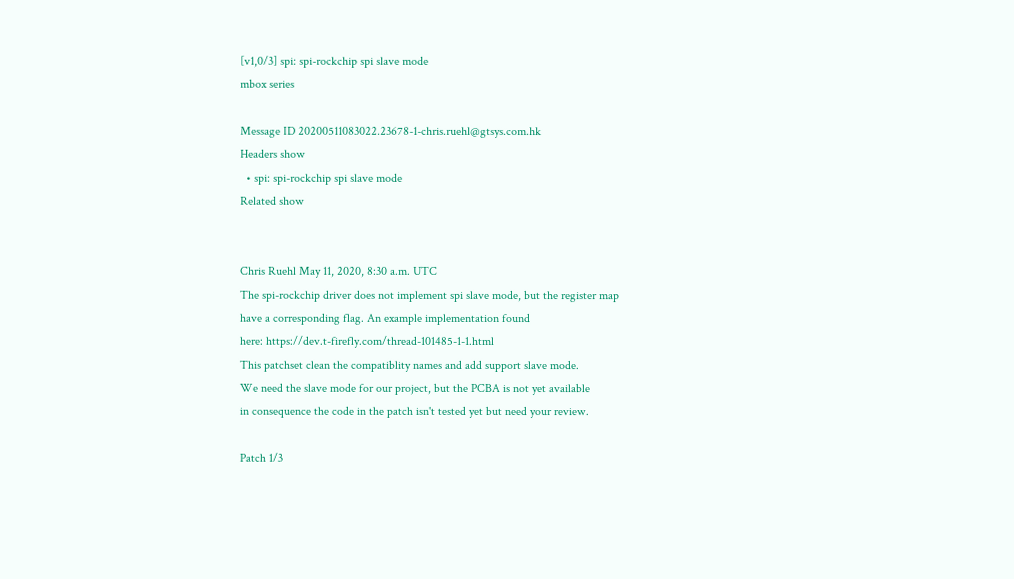[v1,0/3] spi: spi-rockchip spi slave mode
mbox series

Message ID 20200511083022.23678-1-chris.ruehl@gtsys.com.hk
Headers show
  • spi: spi-rockchip spi slave mode
Related show


Chris Ruehl May 11, 2020, 8:30 a.m. UTC
The spi-rockchip driver does not implement spi slave mode, but the register map
have a corresponding flag. An example implementation found
here: https://dev.t-firefly.com/thread-101485-1-1.html
This patchset clean the compatiblity names and add support slave mode.
We need the slave mode for our project, but the PCBA is not yet available
in consequence the code in the patch isn't tested yet but need your review.

Patch 1/3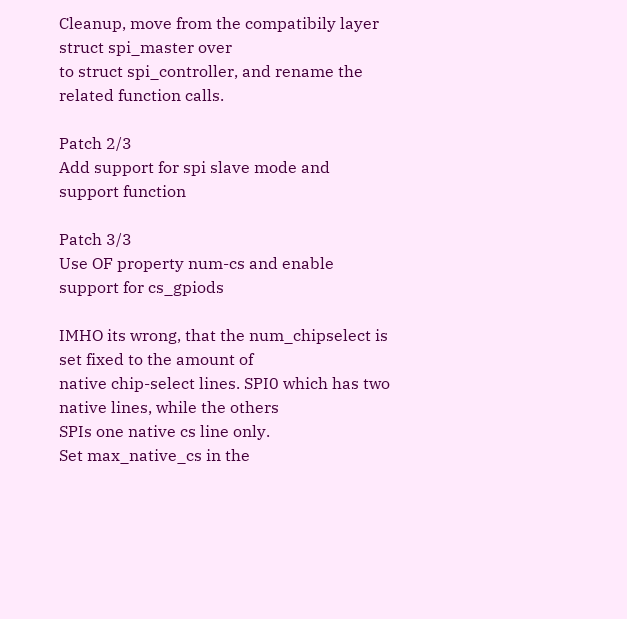Cleanup, move from the compatibily layer struct spi_master over
to struct spi_controller, and rename the related function calls.

Patch 2/3
Add support for spi slave mode and support function

Patch 3/3
Use OF property num-cs and enable support for cs_gpiods

IMHO its wrong, that the num_chipselect is set fixed to the amount of
native chip-select lines. SPI0 which has two native lines, while the others
SPIs one native cs line only.
Set max_native_cs in the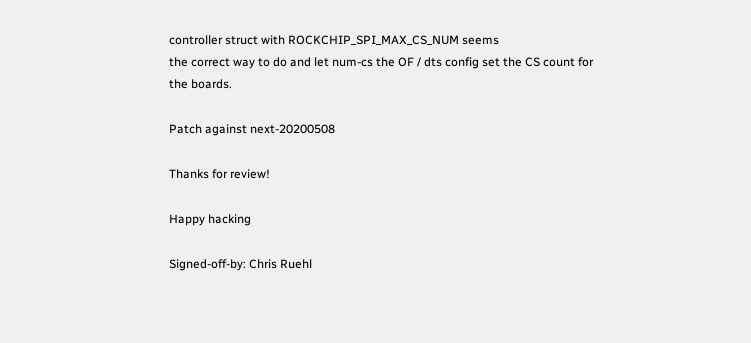controller struct with ROCKCHIP_SPI_MAX_CS_NUM seems
the correct way to do and let num-cs the OF / dts config set the CS count for
the boards.

Patch against next-20200508

Thanks for review!

Happy hacking

Signed-off-by: Chris Ruehl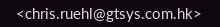<chris.ruehl@gtsys.com.hk>